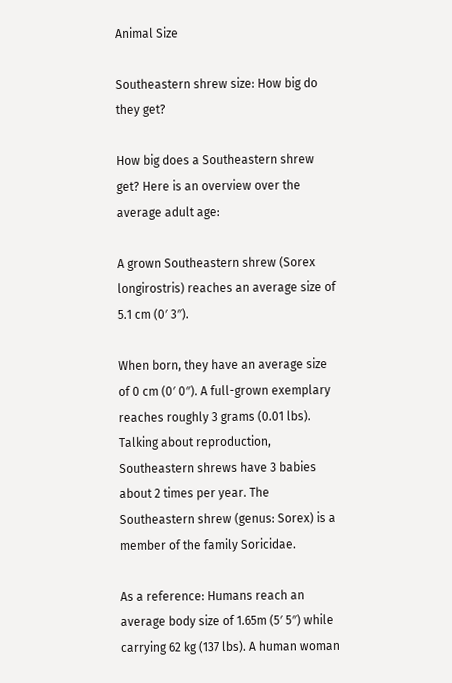Animal Size

Southeastern shrew size: How big do they get?

How big does a Southeastern shrew get? Here is an overview over the average adult age:

A grown Southeastern shrew (Sorex longirostris) reaches an average size of 5.1 cm (0′ 3″).

When born, they have an average size of 0 cm (0′ 0″). A full-grown exemplary reaches roughly 3 grams (0.01 lbs). Talking about reproduction, Southeastern shrews have 3 babies about 2 times per year. The Southeastern shrew (genus: Sorex) is a member of the family Soricidae.

As a reference: Humans reach an average body size of 1.65m (5′ 5″) while carrying 62 kg (137 lbs). A human woman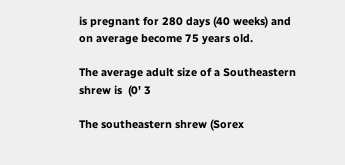is pregnant for 280 days (40 weeks) and on average become 75 years old.

The average adult size of a Southeastern shrew is  (0' 3

The southeastern shrew (Sorex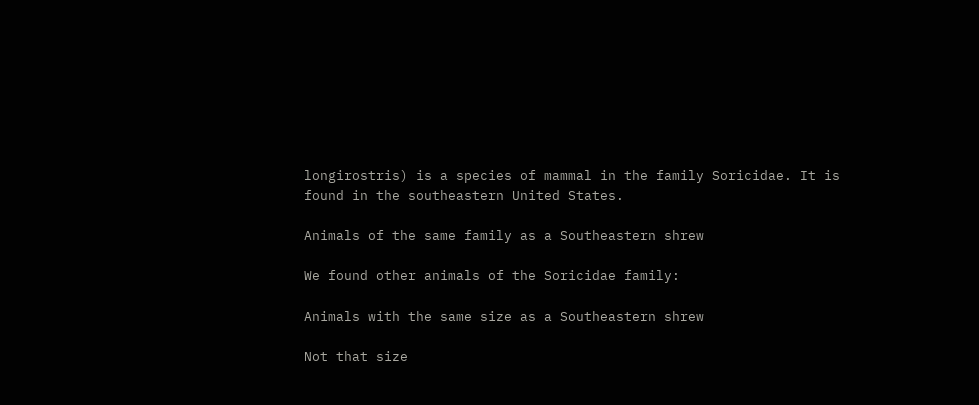longirostris) is a species of mammal in the family Soricidae. It is found in the southeastern United States.

Animals of the same family as a Southeastern shrew

We found other animals of the Soricidae family:

Animals with the same size as a Southeastern shrew

Not that size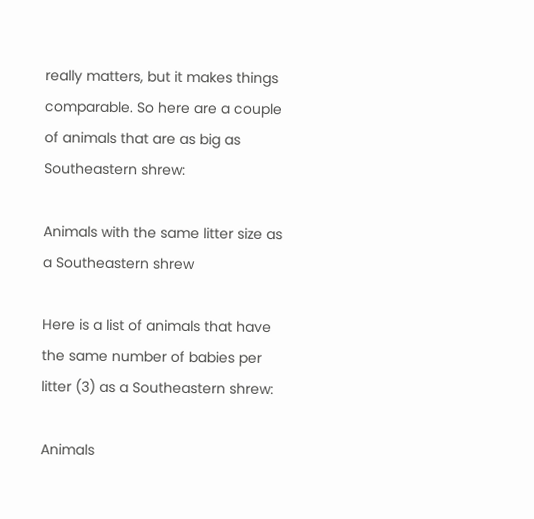really matters, but it makes things comparable. So here are a couple of animals that are as big as Southeastern shrew:

Animals with the same litter size as a Southeastern shrew

Here is a list of animals that have the same number of babies per litter (3) as a Southeastern shrew:

Animals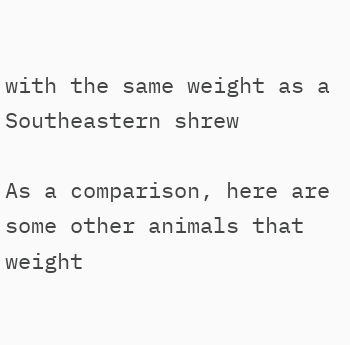with the same weight as a Southeastern shrew

As a comparison, here are some other animals that weight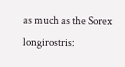as much as the Sorex longirostris: